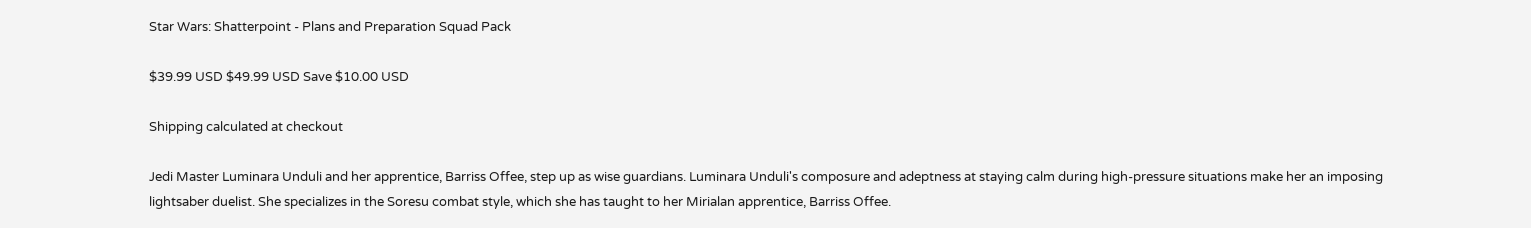Star Wars: Shatterpoint - Plans and Preparation Squad Pack

$39.99 USD $49.99 USD Save $10.00 USD

Shipping calculated at checkout

Jedi Master Luminara Unduli and her apprentice, Barriss Offee, step up as wise guardians. Luminara Unduli's composure and adeptness at staying calm during high-pressure situations make her an imposing lightsaber duelist. She specializes in the Soresu combat style, which she has taught to her Mirialan apprentice, Barriss Offee.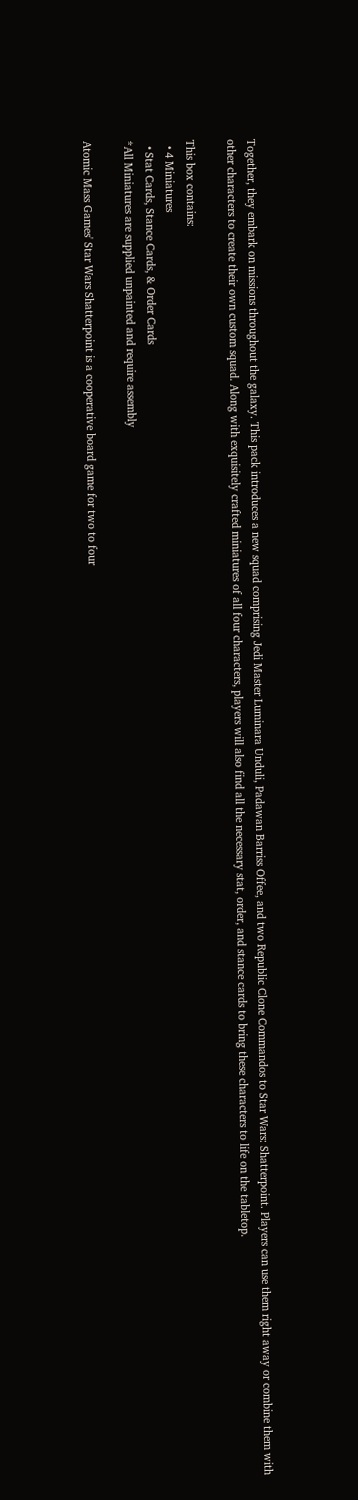Together, they embark on missions throughout the galaxy. This pack introduces a new squad comprising Jedi Master Luminara Unduli, Padawan Barriss Offee, and two Republic Clone Commandos to Star Wars: Shatterpoint. Players can use them right away or combine them with other characters to create their own custom squad. Along with exquisitely crafted miniatures of all four characters, players will also find all the necessary stat, order, and stance cards to bring these characters to life on the tabletop.

This box contains:
  • 4 Miniatures
  • Stat Cards, Stance Cards, & Order Cards
*All Miniatures are supplied unpainted and require assembly

Atomic Mass Games' Star Wars Shatterpoint is a cooperative board game for two to four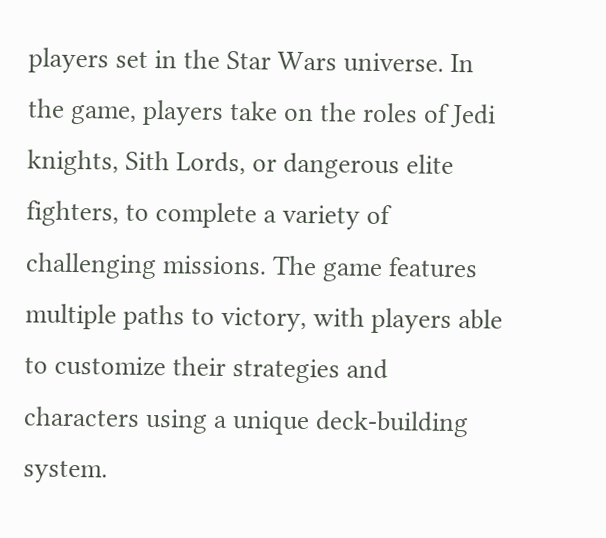players set in the Star Wars universe. In the game, players take on the roles of Jedi knights, Sith Lords, or dangerous elite fighters, to complete a variety of challenging missions. The game features multiple paths to victory, with players able to customize their strategies and characters using a unique deck-building system.